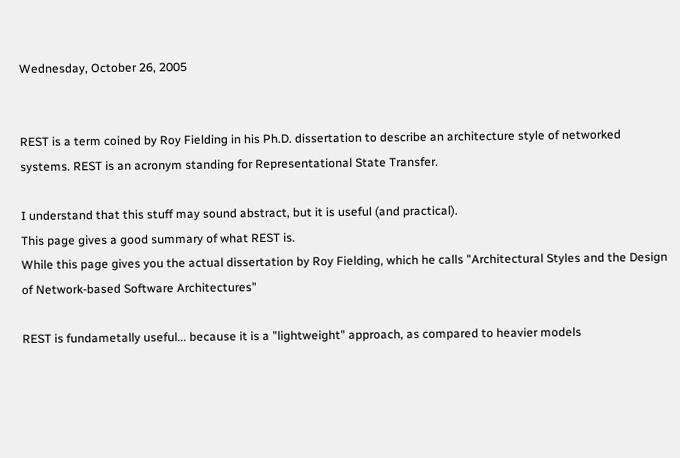Wednesday, October 26, 2005


REST is a term coined by Roy Fielding in his Ph.D. dissertation to describe an architecture style of networked systems. REST is an acronym standing for Representational State Transfer.

I understand that this stuff may sound abstract, but it is useful (and practical).
This page gives a good summary of what REST is.
While this page gives you the actual dissertation by Roy Fielding, which he calls "Architectural Styles and the Design of Network-based Software Architectures"

REST is fundametally useful... because it is a "lightweight" approach, as compared to heavier models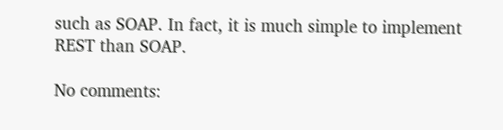such as SOAP. In fact, it is much simple to implement REST than SOAP.

No comments: